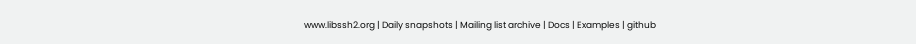www.libssh2.org | Daily snapshots | Mailing list archive | Docs | Examples | github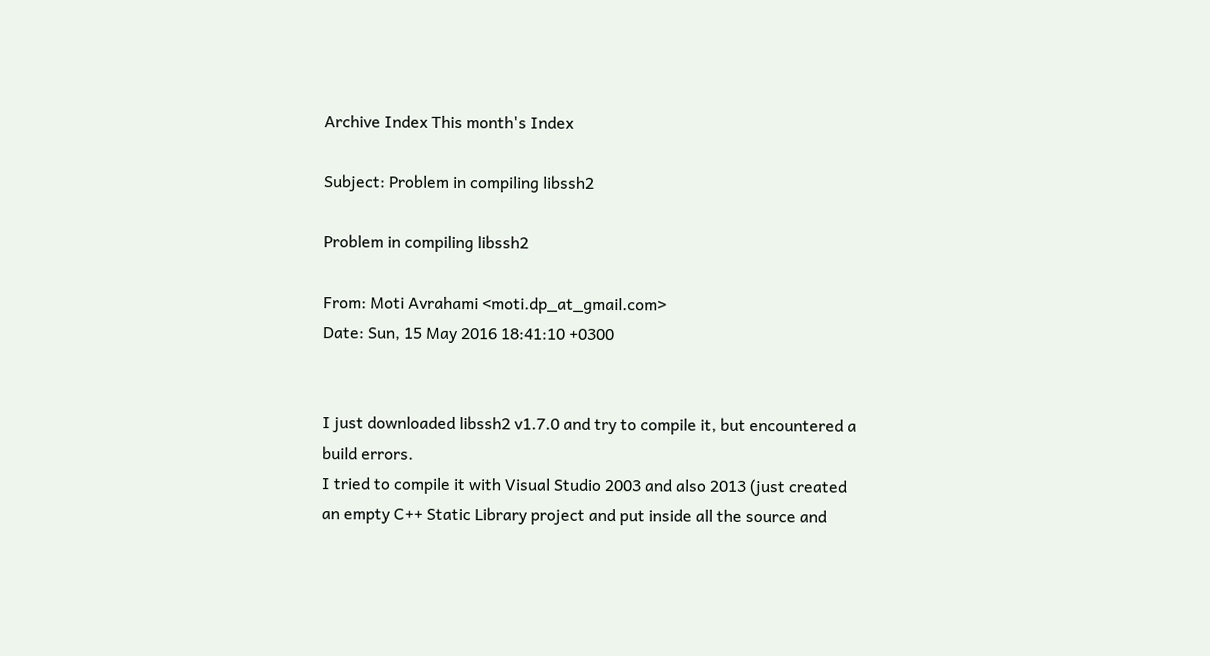Archive Index This month's Index

Subject: Problem in compiling libssh2

Problem in compiling libssh2

From: Moti Avrahami <moti.dp_at_gmail.com>
Date: Sun, 15 May 2016 18:41:10 +0300


I just downloaded libssh2 v1.7.0 and try to compile it, but encountered a
build errors.
I tried to compile it with Visual Studio 2003 and also 2013 (just created
an empty C++ Static Library project and put inside all the source and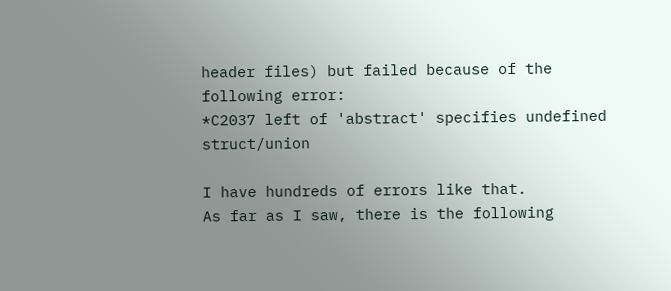header files) but failed because of the following error:
*C2037 left of 'abstract' specifies undefined struct/union

I have hundreds of errors like that.
As far as I saw, there is the following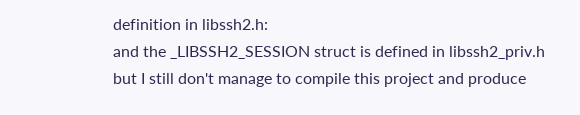definition in libssh2.h:
and the _LIBSSH2_SESSION struct is defined in libssh2_priv.h
but I still don't manage to compile this project and produce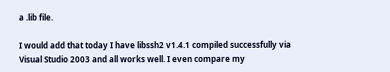a .lib file.

I would add that today I have libssh2 v1.4.1 compiled successfully via
Visual Studio 2003 and all works well. I even compare my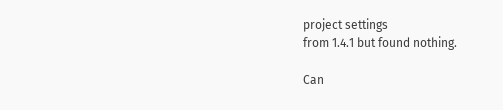project settings
from 1.4.1 but found nothing.

Can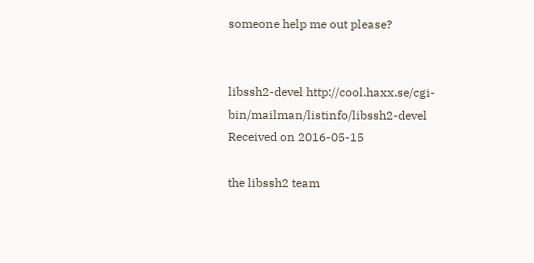someone help me out please?


libssh2-devel http://cool.haxx.se/cgi-bin/mailman/listinfo/libssh2-devel
Received on 2016-05-15

the libssh2 team